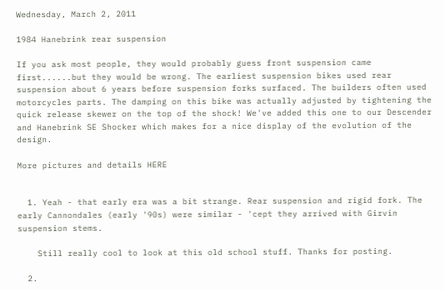Wednesday, March 2, 2011

1984 Hanebrink rear suspension

If you ask most people, they would probably guess front suspension came first......but they would be wrong. The earliest suspension bikes used rear suspension about 6 years before suspension forks surfaced. The builders often used motorcycles parts. The damping on this bike was actually adjusted by tightening the quick release skewer on the top of the shock! We've added this one to our Descender and Hanebrink SE Shocker which makes for a nice display of the evolution of the design.

More pictures and details HERE


  1. Yeah - that early era was a bit strange. Rear suspension and rigid fork. The early Cannondales (early '90s) were similar - 'cept they arrived with Girvin suspension stems.

    Still really cool to look at this old school stuff. Thanks for posting.

  2.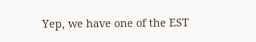Yep, we have one of the EST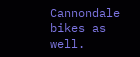Cannondale bikes as well.